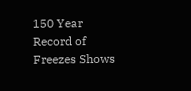150 Year Record of Freezes Shows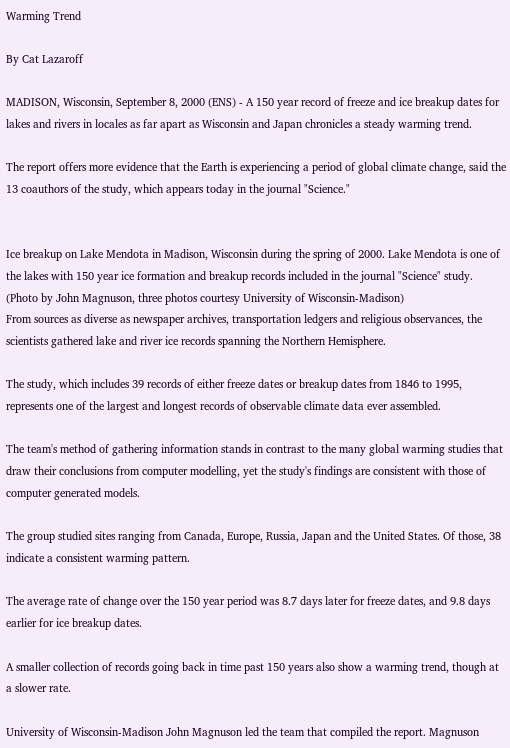Warming Trend

By Cat Lazaroff

MADISON, Wisconsin, September 8, 2000 (ENS) - A 150 year record of freeze and ice breakup dates for lakes and rivers in locales as far apart as Wisconsin and Japan chronicles a steady warming trend.

The report offers more evidence that the Earth is experiencing a period of global climate change, said the 13 coauthors of the study, which appears today in the journal "Science."


Ice breakup on Lake Mendota in Madison, Wisconsin during the spring of 2000. Lake Mendota is one of the lakes with 150 year ice formation and breakup records included in the journal "Science" study. (Photo by John Magnuson, three photos courtesy University of Wisconsin-Madison)
From sources as diverse as newspaper archives, transportation ledgers and religious observances, the scientists gathered lake and river ice records spanning the Northern Hemisphere.

The study, which includes 39 records of either freeze dates or breakup dates from 1846 to 1995, represents one of the largest and longest records of observable climate data ever assembled.

The team's method of gathering information stands in contrast to the many global warming studies that draw their conclusions from computer modelling, yet the study's findings are consistent with those of computer generated models.

The group studied sites ranging from Canada, Europe, Russia, Japan and the United States. Of those, 38 indicate a consistent warming pattern.

The average rate of change over the 150 year period was 8.7 days later for freeze dates, and 9.8 days earlier for ice breakup dates.

A smaller collection of records going back in time past 150 years also show a warming trend, though at a slower rate.

University of Wisconsin-Madison John Magnuson led the team that compiled the report. Magnuson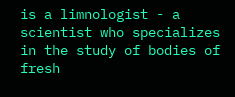is a limnologist - a scientist who specializes in the study of bodies of fresh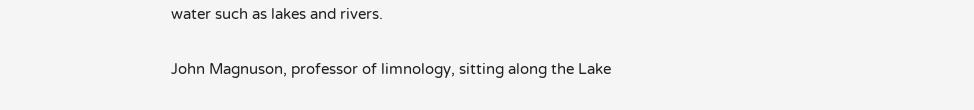water such as lakes and rivers.


John Magnuson, professor of limnology, sitting along the Lake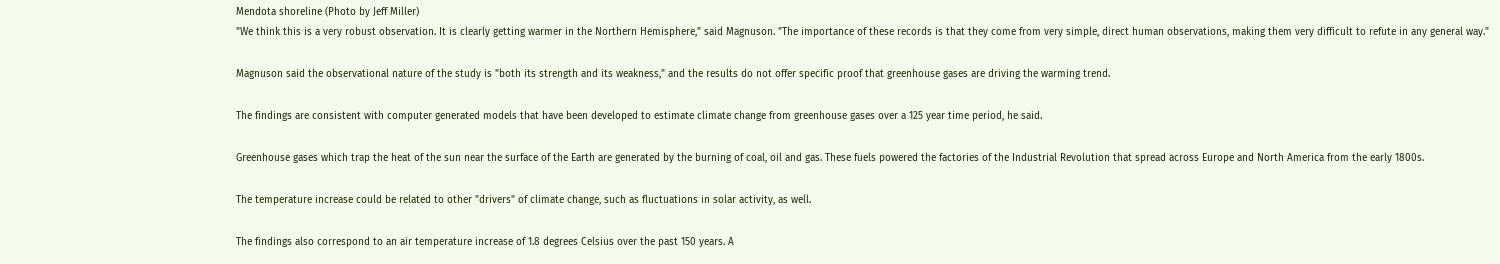Mendota shoreline (Photo by Jeff Miller)
"We think this is a very robust observation. It is clearly getting warmer in the Northern Hemisphere," said Magnuson. "The importance of these records is that they come from very simple, direct human observations, making them very difficult to refute in any general way."

Magnuson said the observational nature of the study is "both its strength and its weakness," and the results do not offer specific proof that greenhouse gases are driving the warming trend.

The findings are consistent with computer generated models that have been developed to estimate climate change from greenhouse gases over a 125 year time period, he said.

Greenhouse gases which trap the heat of the sun near the surface of the Earth are generated by the burning of coal, oil and gas. These fuels powered the factories of the Industrial Revolution that spread across Europe and North America from the early 1800s.

The temperature increase could be related to other "drivers" of climate change, such as fluctuations in solar activity, as well.

The findings also correspond to an air temperature increase of 1.8 degrees Celsius over the past 150 years. A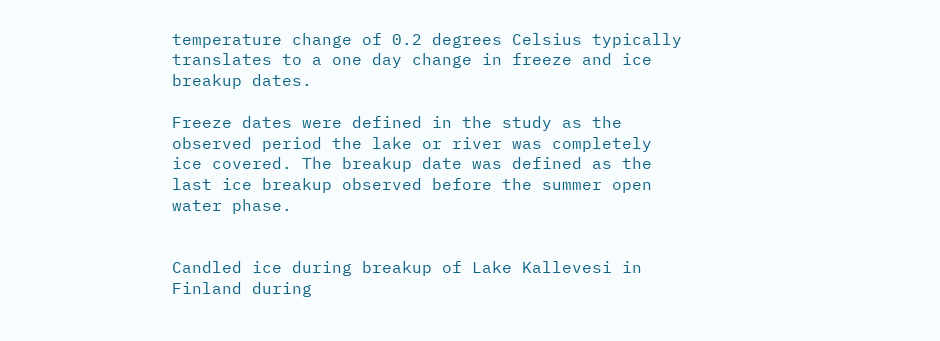temperature change of 0.2 degrees Celsius typically translates to a one day change in freeze and ice breakup dates.

Freeze dates were defined in the study as the observed period the lake or river was completely ice covered. The breakup date was defined as the last ice breakup observed before the summer open water phase.


Candled ice during breakup of Lake Kallevesi in Finland during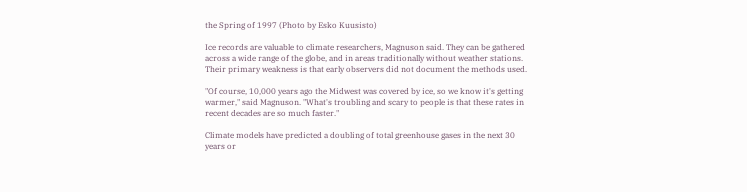the Spring of 1997 (Photo by Esko Kuusisto)

Ice records are valuable to climate researchers, Magnuson said. They can be gathered across a wide range of the globe, and in areas traditionally without weather stations. Their primary weakness is that early observers did not document the methods used.

"Of course, 10,000 years ago the Midwest was covered by ice, so we know it's getting warmer," said Magnuson. "What's troubling and scary to people is that these rates in recent decades are so much faster."

Climate models have predicted a doubling of total greenhouse gases in the next 30 years or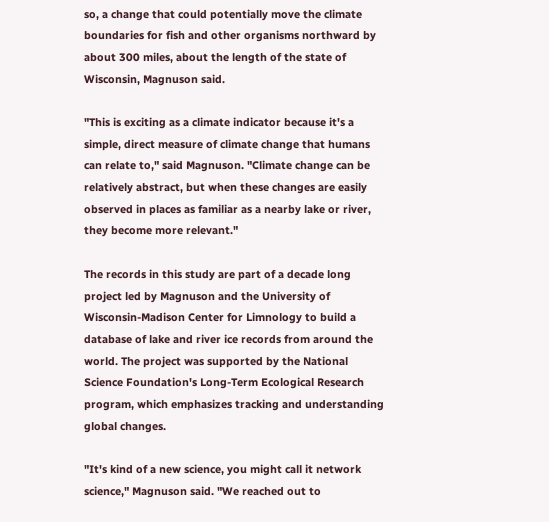so, a change that could potentially move the climate boundaries for fish and other organisms northward by about 300 miles, about the length of the state of Wisconsin, Magnuson said.

"This is exciting as a climate indicator because it's a simple, direct measure of climate change that humans can relate to," said Magnuson. "Climate change can be relatively abstract, but when these changes are easily observed in places as familiar as a nearby lake or river, they become more relevant."

The records in this study are part of a decade long project led by Magnuson and the University of Wisconsin-Madison Center for Limnology to build a database of lake and river ice records from around the world. The project was supported by the National Science Foundation's Long-Term Ecological Research program, which emphasizes tracking and understanding global changes.

"It's kind of a new science, you might call it network science," Magnuson said. "We reached out to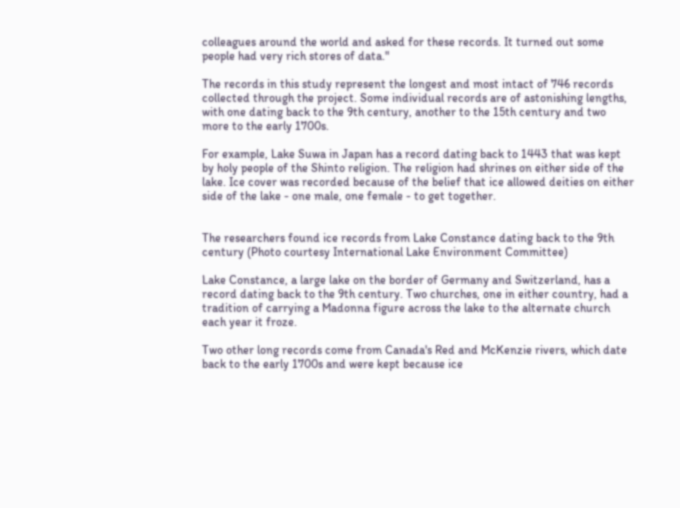colleagues around the world and asked for these records. It turned out some people had very rich stores of data."

The records in this study represent the longest and most intact of 746 records collected through the project. Some individual records are of astonishing lengths, with one dating back to the 9th century, another to the 15th century and two more to the early 1700s.

For example, Lake Suwa in Japan has a record dating back to 1443 that was kept by holy people of the Shinto religion. The religion had shrines on either side of the lake. Ice cover was recorded because of the belief that ice allowed deities on either side of the lake - one male, one female - to get together.


The researchers found ice records from Lake Constance dating back to the 9th century (Photo courtesy International Lake Environment Committee)

Lake Constance, a large lake on the border of Germany and Switzerland, has a record dating back to the 9th century. Two churches, one in either country, had a tradition of carrying a Madonna figure across the lake to the alternate church each year it froze.

Two other long records come from Canada's Red and McKenzie rivers, which date back to the early 1700s and were kept because ice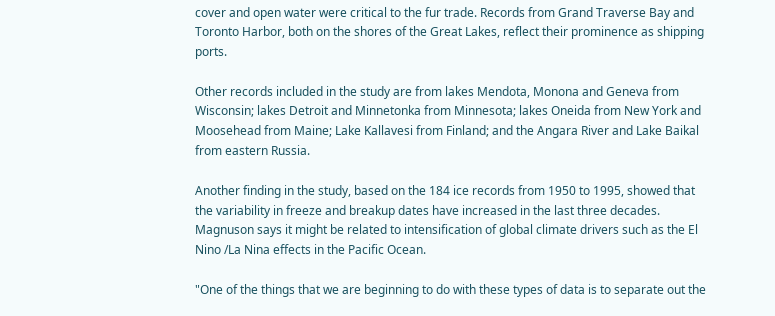cover and open water were critical to the fur trade. Records from Grand Traverse Bay and Toronto Harbor, both on the shores of the Great Lakes, reflect their prominence as shipping ports.

Other records included in the study are from lakes Mendota, Monona and Geneva from Wisconsin; lakes Detroit and Minnetonka from Minnesota; lakes Oneida from New York and Moosehead from Maine; Lake Kallavesi from Finland; and the Angara River and Lake Baikal from eastern Russia.

Another finding in the study, based on the 184 ice records from 1950 to 1995, showed that the variability in freeze and breakup dates have increased in the last three decades. Magnuson says it might be related to intensification of global climate drivers such as the El Nino /La Nina effects in the Pacific Ocean.

"One of the things that we are beginning to do with these types of data is to separate out the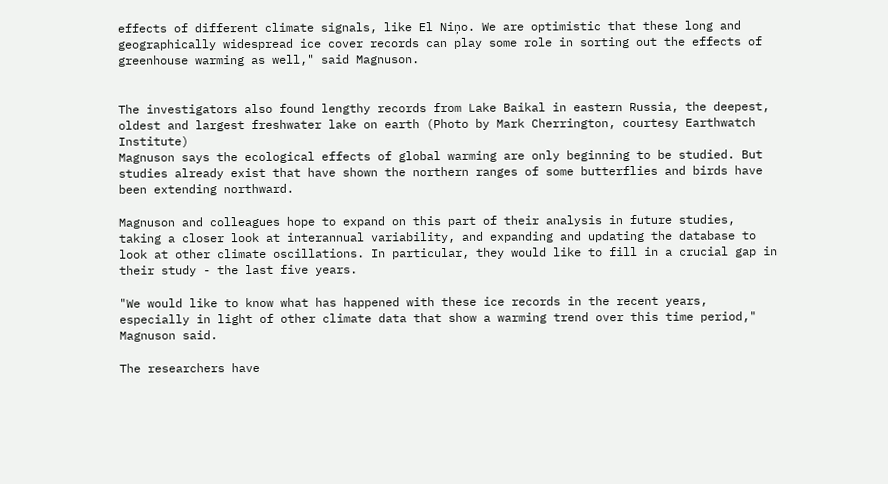effects of different climate signals, like El Niņo. We are optimistic that these long and geographically widespread ice cover records can play some role in sorting out the effects of greenhouse warming as well," said Magnuson.


The investigators also found lengthy records from Lake Baikal in eastern Russia, the deepest, oldest and largest freshwater lake on earth (Photo by Mark Cherrington, courtesy Earthwatch Institute)
Magnuson says the ecological effects of global warming are only beginning to be studied. But studies already exist that have shown the northern ranges of some butterflies and birds have been extending northward.

Magnuson and colleagues hope to expand on this part of their analysis in future studies, taking a closer look at interannual variability, and expanding and updating the database to look at other climate oscillations. In particular, they would like to fill in a crucial gap in their study - the last five years.

"We would like to know what has happened with these ice records in the recent years, especially in light of other climate data that show a warming trend over this time period," Magnuson said.

The researchers have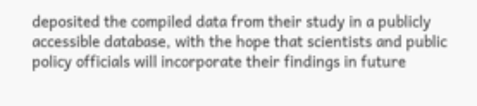deposited the compiled data from their study in a publicly accessible database, with the hope that scientists and public policy officials will incorporate their findings in future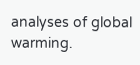analyses of global warming.